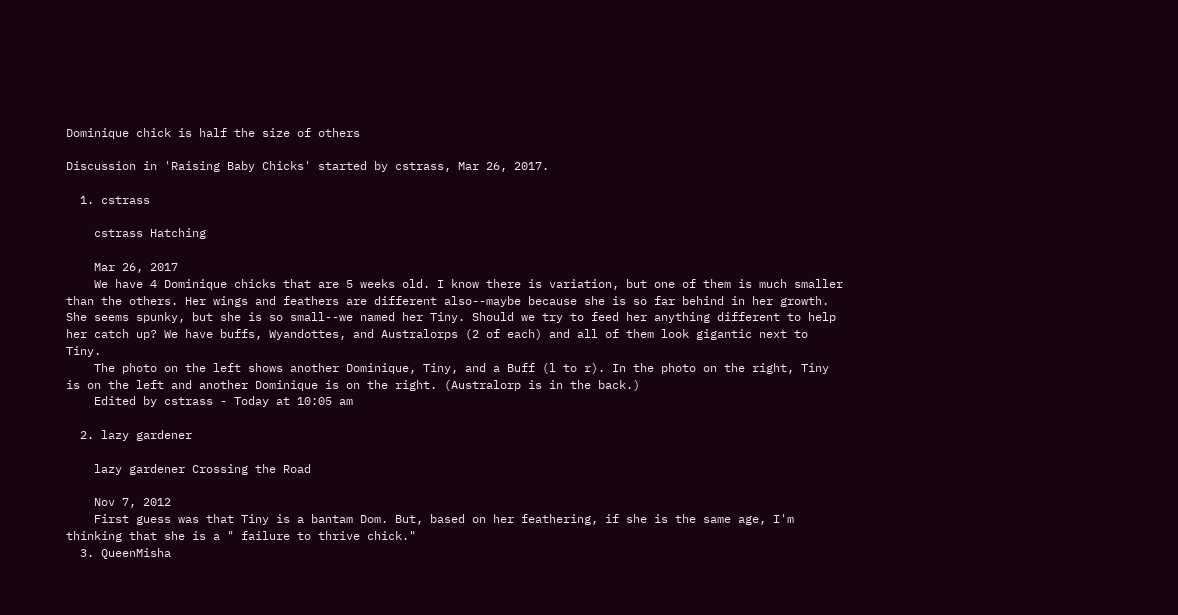Dominique chick is half the size of others

Discussion in 'Raising Baby Chicks' started by cstrass, Mar 26, 2017.

  1. cstrass

    cstrass Hatching

    Mar 26, 2017
    We have 4 Dominique chicks that are 5 weeks old. I know there is variation, but one of them is much smaller than the others. Her wings and feathers are different also--maybe because she is so far behind in her growth. She seems spunky, but she is so small--we named her Tiny. Should we try to feed her anything different to help her catch up? We have buffs, Wyandottes, and Australorps (2 of each) and all of them look gigantic next to Tiny.
    The photo on the left shows another Dominique, Tiny, and a Buff (l to r). In the photo on the right, Tiny is on the left and another Dominique is on the right. (Australorp is in the back.)
    Edited by cstrass - Today at 10:05 am

  2. lazy gardener

    lazy gardener Crossing the Road

    Nov 7, 2012
    First guess was that Tiny is a bantam Dom. But, based on her feathering, if she is the same age, I'm thinking that she is a " failure to thrive chick."
  3. QueenMisha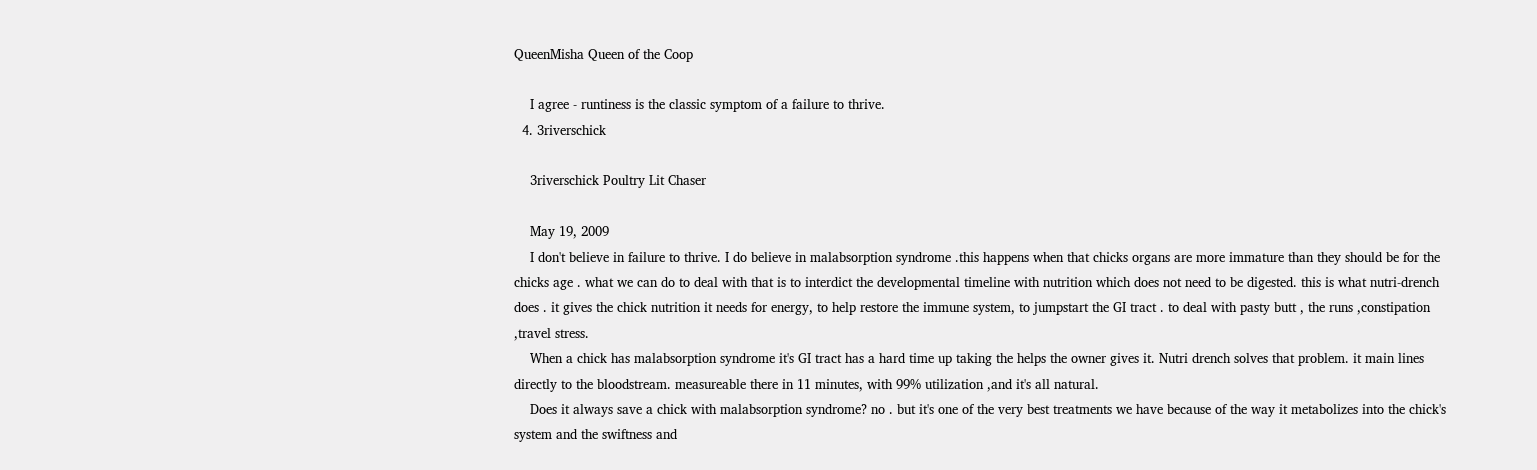QueenMisha Queen of the Coop

    I agree - runtiness is the classic symptom of a failure to thrive.
  4. 3riverschick

    3riverschick Poultry Lit Chaser

    May 19, 2009
    I don't believe in failure to thrive. I do believe in malabsorption syndrome .this happens when that chicks organs are more immature than they should be for the chicks age . what we can do to deal with that is to interdict the developmental timeline with nutrition which does not need to be digested. this is what nutri-drench does . it gives the chick nutrition it needs for energy, to help restore the immune system, to jumpstart the GI tract . to deal with pasty butt , the runs ,constipation ,travel stress.
    When a chick has malabsorption syndrome it's GI tract has a hard time up taking the helps the owner gives it. Nutri drench solves that problem. it main lines directly to the bloodstream. measureable there in 11 minutes, with 99% utilization ,and it's all natural.
    Does it always save a chick with malabsorption syndrome? no . but it's one of the very best treatments we have because of the way it metabolizes into the chick's system and the swiftness and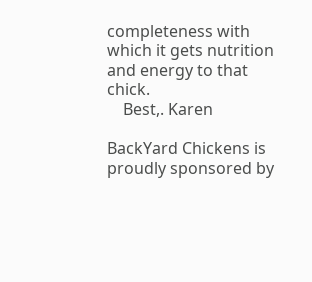completeness with which it gets nutrition and energy to that chick.
    Best,. Karen

BackYard Chickens is proudly sponsored by